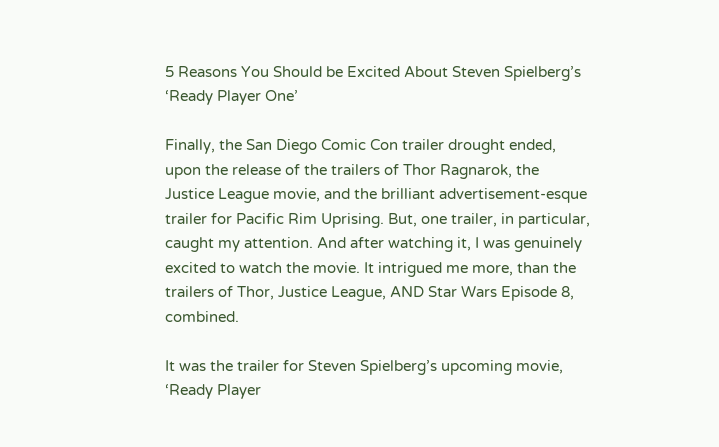5 Reasons You Should be Excited About Steven Spielberg’s ‘Ready Player One’

Finally, the San Diego Comic Con trailer drought ended, upon the release of the trailers of Thor Ragnarok, the Justice League movie, and the brilliant advertisement-esque trailer for Pacific Rim Uprising. But, one trailer, in particular, caught my attention. And after watching it, I was genuinely excited to watch the movie. It intrigued me more, than the trailers of Thor, Justice League, AND Star Wars Episode 8, combined.

It was the trailer for Steven Spielberg’s upcoming movie, ‘Ready Player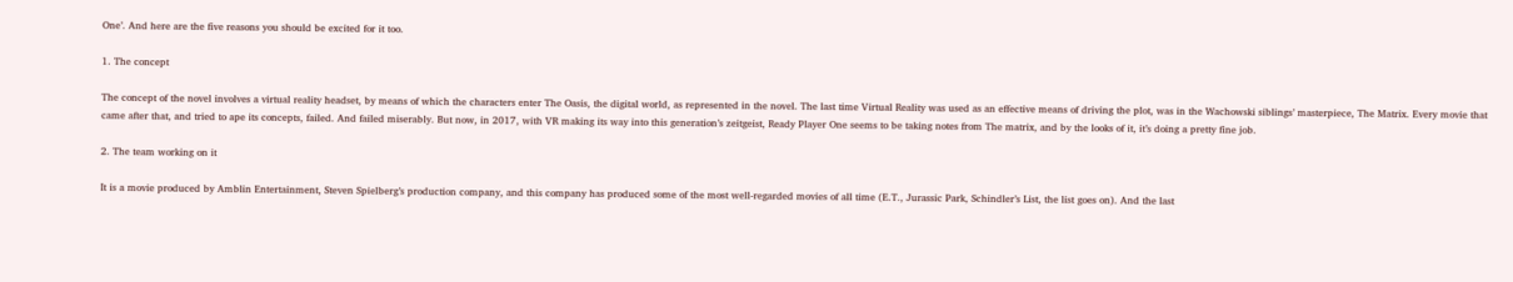One’. And here are the five reasons you should be excited for it too.

1. The concept

The concept of the novel involves a virtual reality headset, by means of which the characters enter The Oasis, the digital world, as represented in the novel. The last time Virtual Reality was used as an effective means of driving the plot, was in the Wachowski siblings’ masterpiece, The Matrix. Every movie that came after that, and tried to ape its concepts, failed. And failed miserably. But now, in 2017, with VR making its way into this generation’s zeitgeist, Ready Player One seems to be taking notes from The matrix, and by the looks of it, it’s doing a pretty fine job.

2. The team working on it

It is a movie produced by Amblin Entertainment, Steven Spielberg’s production company, and this company has produced some of the most well-regarded movies of all time (E.T., Jurassic Park, Schindler’s List, the list goes on). And the last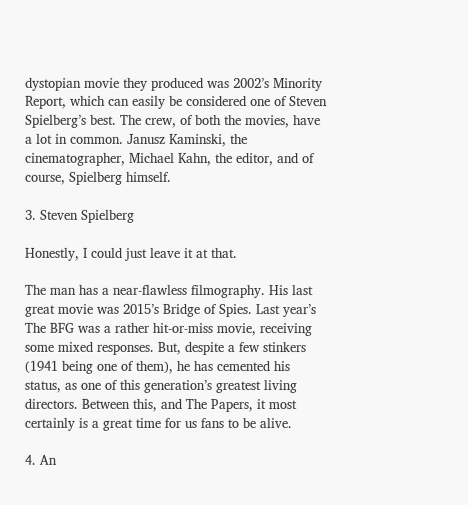dystopian movie they produced was 2002’s Minority Report, which can easily be considered one of Steven Spielberg’s best. The crew, of both the movies, have a lot in common. Janusz Kaminski, the cinematographer, Michael Kahn, the editor, and of course, Spielberg himself.

3. Steven Spielberg

Honestly, I could just leave it at that.

The man has a near-flawless filmography. His last great movie was 2015’s Bridge of Spies. Last year’s The BFG was a rather hit-or-miss movie, receiving some mixed responses. But, despite a few stinkers (1941 being one of them), he has cemented his status, as one of this generation’s greatest living directors. Between this, and The Papers, it most certainly is a great time for us fans to be alive.

4. An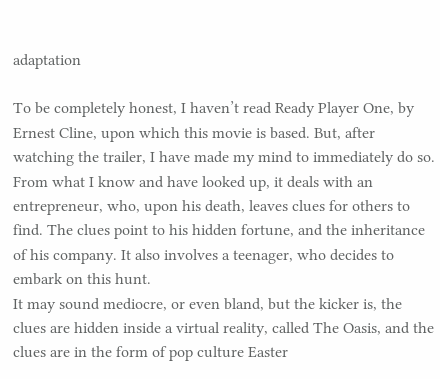adaptation

To be completely honest, I haven’t read Ready Player One, by Ernest Cline, upon which this movie is based. But, after watching the trailer, I have made my mind to immediately do so. From what I know and have looked up, it deals with an entrepreneur, who, upon his death, leaves clues for others to find. The clues point to his hidden fortune, and the inheritance of his company. It also involves a teenager, who decides to embark on this hunt.
It may sound mediocre, or even bland, but the kicker is, the clues are hidden inside a virtual reality, called The Oasis, and the clues are in the form of pop culture Easter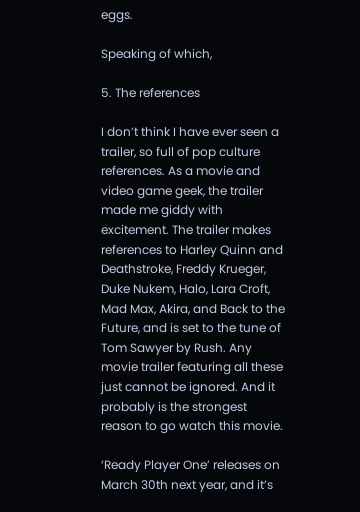eggs.

Speaking of which,

5. The references

I don’t think I have ever seen a trailer, so full of pop culture references. As a movie and video game geek, the trailer made me giddy with excitement. The trailer makes references to Harley Quinn and Deathstroke, Freddy Krueger, Duke Nukem, Halo, Lara Croft, Mad Max, Akira, and Back to the Future, and is set to the tune of Tom Sawyer by Rush. Any movie trailer featuring all these just cannot be ignored. And it probably is the strongest reason to go watch this movie.

‘Ready Player One’ releases on March 30th next year, and it’s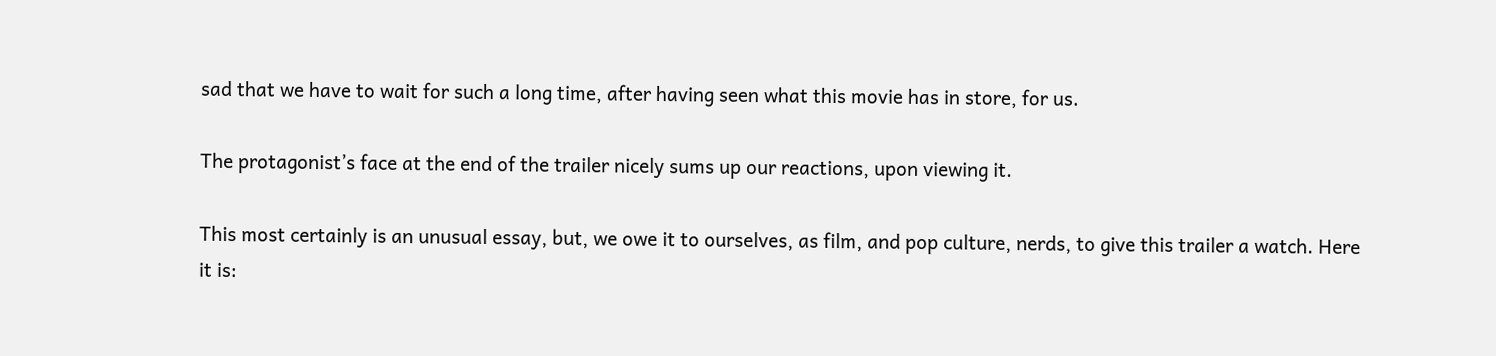sad that we have to wait for such a long time, after having seen what this movie has in store, for us.

The protagonist’s face at the end of the trailer nicely sums up our reactions, upon viewing it.

This most certainly is an unusual essay, but, we owe it to ourselves, as film, and pop culture, nerds, to give this trailer a watch. Here it is: